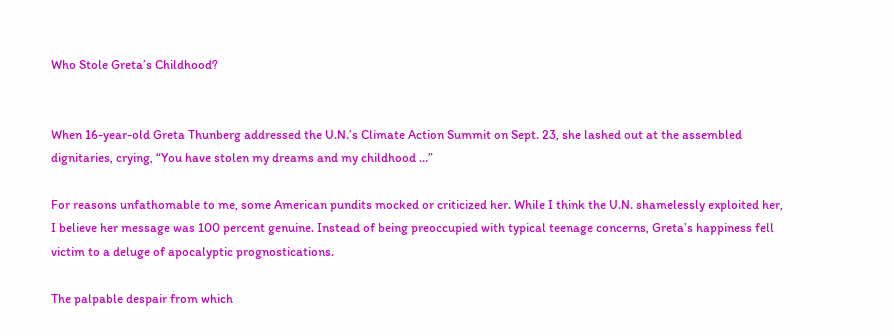Who Stole Greta’s Childhood?


When 16-year-old Greta Thunberg addressed the U.N.’s Climate Action Summit on Sept. 23, she lashed out at the assembled dignitaries, crying, “You have stolen my dreams and my childhood …”

For reasons unfathomable to me, some American pundits mocked or criticized her. While I think the U.N. shamelessly exploited her, I believe her message was 100 percent genuine. Instead of being preoccupied with typical teenage concerns, Greta’s happiness fell victim to a deluge of apocalyptic prognostications.

The palpable despair from which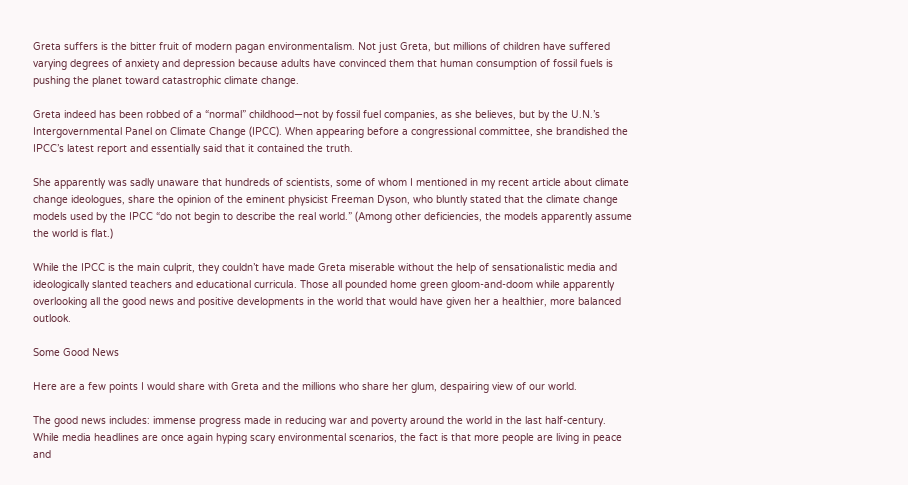Greta suffers is the bitter fruit of modern pagan environmentalism. Not just Greta, but millions of children have suffered varying degrees of anxiety and depression because adults have convinced them that human consumption of fossil fuels is pushing the planet toward catastrophic climate change.

Greta indeed has been robbed of a “normal” childhood—not by fossil fuel companies, as she believes, but by the U.N.’s Intergovernmental Panel on Climate Change (IPCC). When appearing before a congressional committee, she brandished the IPCC’s latest report and essentially said that it contained the truth.

She apparently was sadly unaware that hundreds of scientists, some of whom I mentioned in my recent article about climate change ideologues, share the opinion of the eminent physicist Freeman Dyson, who bluntly stated that the climate change models used by the IPCC “do not begin to describe the real world.” (Among other deficiencies, the models apparently assume the world is flat.)

While the IPCC is the main culprit, they couldn’t have made Greta miserable without the help of sensationalistic media and ideologically slanted teachers and educational curricula. Those all pounded home green gloom-and-doom while apparently overlooking all the good news and positive developments in the world that would have given her a healthier, more balanced outlook.

Some Good News

Here are a few points I would share with Greta and the millions who share her glum, despairing view of our world.

The good news includes: immense progress made in reducing war and poverty around the world in the last half-century. While media headlines are once again hyping scary environmental scenarios, the fact is that more people are living in peace and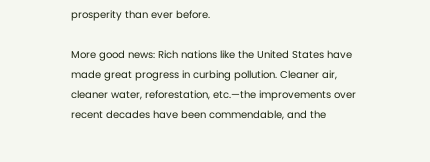prosperity than ever before.

More good news: Rich nations like the United States have made great progress in curbing pollution. Cleaner air, cleaner water, reforestation, etc.—the improvements over recent decades have been commendable, and the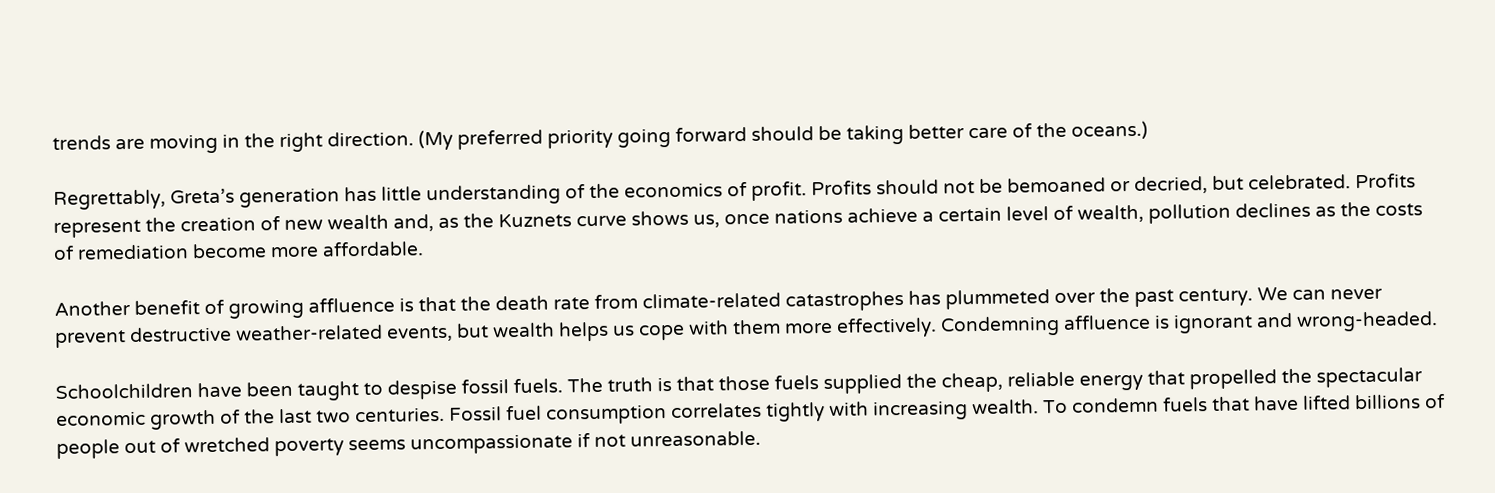trends are moving in the right direction. (My preferred priority going forward should be taking better care of the oceans.)

Regrettably, Greta’s generation has little understanding of the economics of profit. Profits should not be bemoaned or decried, but celebrated. Profits represent the creation of new wealth and, as the Kuznets curve shows us, once nations achieve a certain level of wealth, pollution declines as the costs of remediation become more affordable.

Another benefit of growing affluence is that the death rate from climate-related catastrophes has plummeted over the past century. We can never prevent destructive weather-related events, but wealth helps us cope with them more effectively. Condemning affluence is ignorant and wrong-headed.

Schoolchildren have been taught to despise fossil fuels. The truth is that those fuels supplied the cheap, reliable energy that propelled the spectacular economic growth of the last two centuries. Fossil fuel consumption correlates tightly with increasing wealth. To condemn fuels that have lifted billions of people out of wretched poverty seems uncompassionate if not unreasonable.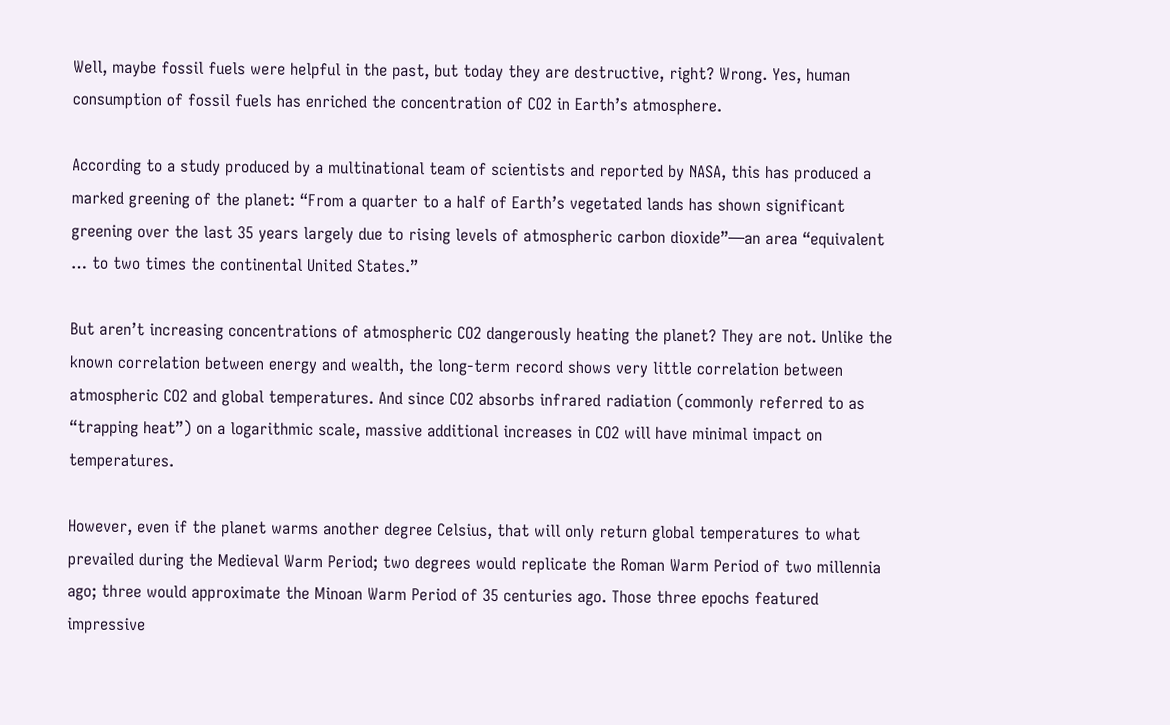Well, maybe fossil fuels were helpful in the past, but today they are destructive, right? Wrong. Yes, human consumption of fossil fuels has enriched the concentration of CO2 in Earth’s atmosphere.

According to a study produced by a multinational team of scientists and reported by NASA, this has produced a marked greening of the planet: “From a quarter to a half of Earth’s vegetated lands has shown significant greening over the last 35 years largely due to rising levels of atmospheric carbon dioxide”—an area “equivalent … to two times the continental United States.”

But aren’t increasing concentrations of atmospheric CO2 dangerously heating the planet? They are not. Unlike the known correlation between energy and wealth, the long-term record shows very little correlation between atmospheric CO2 and global temperatures. And since CO2 absorbs infrared radiation (commonly referred to as “trapping heat”) on a logarithmic scale, massive additional increases in CO2 will have minimal impact on temperatures.

However, even if the planet warms another degree Celsius, that will only return global temperatures to what prevailed during the Medieval Warm Period; two degrees would replicate the Roman Warm Period of two millennia ago; three would approximate the Minoan Warm Period of 35 centuries ago. Those three epochs featured impressive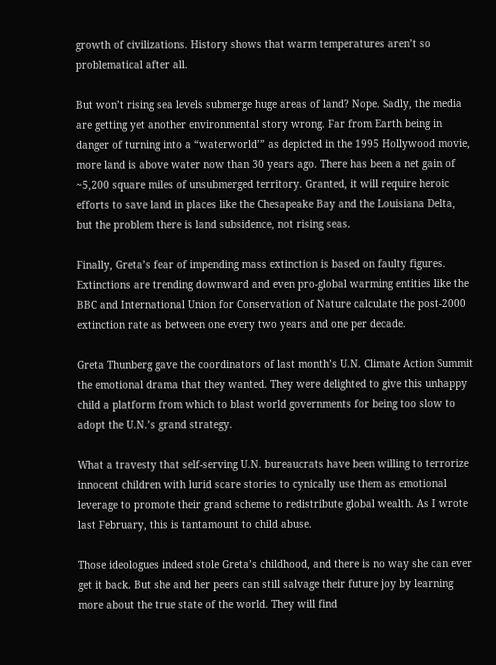growth of civilizations. History shows that warm temperatures aren’t so problematical after all.

But won’t rising sea levels submerge huge areas of land? Nope. Sadly, the media are getting yet another environmental story wrong. Far from Earth being in danger of turning into a “waterworld’” as depicted in the 1995 Hollywood movie, more land is above water now than 30 years ago. There has been a net gain of ~5,200 square miles of unsubmerged territory. Granted, it will require heroic efforts to save land in places like the Chesapeake Bay and the Louisiana Delta, but the problem there is land subsidence, not rising seas.

Finally, Greta’s fear of impending mass extinction is based on faulty figures. Extinctions are trending downward and even pro-global warming entities like the BBC and International Union for Conservation of Nature calculate the post-2000 extinction rate as between one every two years and one per decade.

Greta Thunberg gave the coordinators of last month’s U.N. Climate Action Summit the emotional drama that they wanted. They were delighted to give this unhappy child a platform from which to blast world governments for being too slow to adopt the U.N.’s grand strategy.

What a travesty that self-serving U.N. bureaucrats have been willing to terrorize innocent children with lurid scare stories to cynically use them as emotional leverage to promote their grand scheme to redistribute global wealth. As I wrote last February, this is tantamount to child abuse.

Those ideologues indeed stole Greta’s childhood, and there is no way she can ever get it back. But she and her peers can still salvage their future joy by learning more about the true state of the world. They will find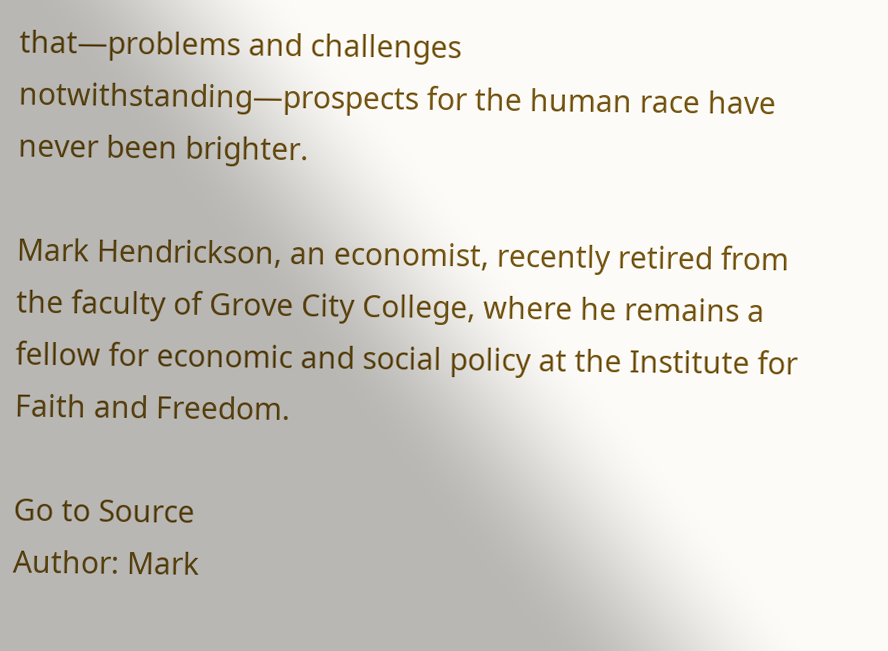that—problems and challenges notwithstanding—prospects for the human race have never been brighter.

Mark Hendrickson, an economist, recently retired from the faculty of Grove City College, where he remains a fellow for economic and social policy at the Institute for Faith and Freedom.

Go to Source
Author: Mark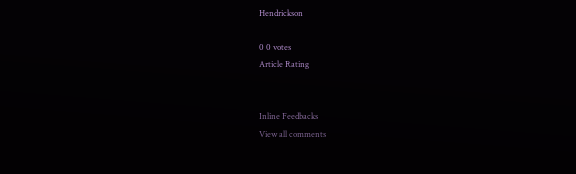Hendrickson

0 0 votes
Article Rating


Inline Feedbacks
View all comments